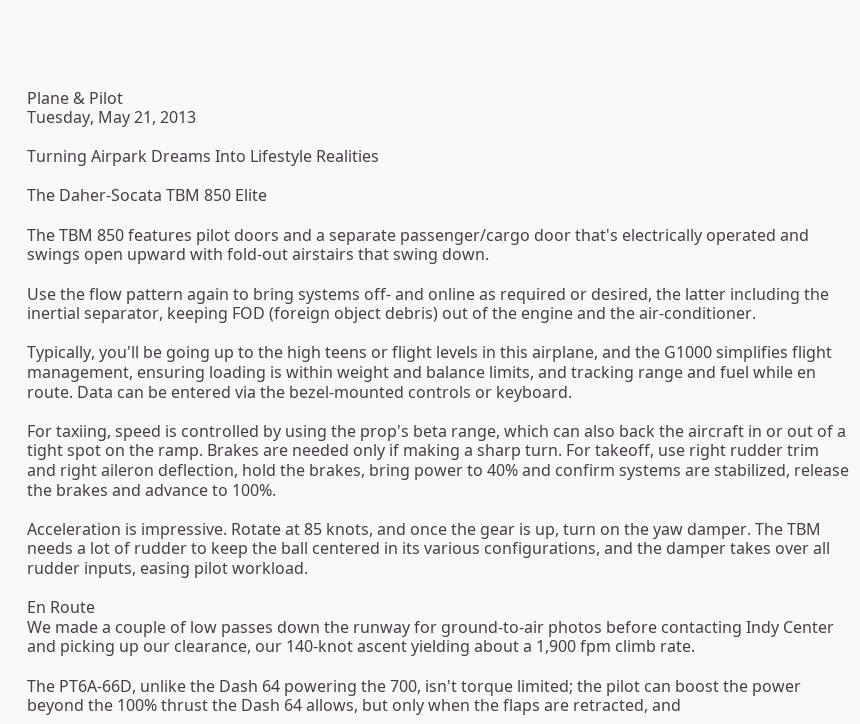Plane & Pilot
Tuesday, May 21, 2013

Turning Airpark Dreams Into Lifestyle Realities

The Daher-Socata TBM 850 Elite

The TBM 850 features pilot doors and a separate passenger/cargo door that's electrically operated and swings open upward with fold-out airstairs that swing down.

Use the flow pattern again to bring systems off- and online as required or desired, the latter including the inertial separator, keeping FOD (foreign object debris) out of the engine and the air-conditioner.

Typically, you'll be going up to the high teens or flight levels in this airplane, and the G1000 simplifies flight management, ensuring loading is within weight and balance limits, and tracking range and fuel while en route. Data can be entered via the bezel-mounted controls or keyboard.

For taxiing, speed is controlled by using the prop's beta range, which can also back the aircraft in or out of a tight spot on the ramp. Brakes are needed only if making a sharp turn. For takeoff, use right rudder trim and right aileron deflection, hold the brakes, bring power to 40% and confirm systems are stabilized, release the brakes and advance to 100%.

Acceleration is impressive. Rotate at 85 knots, and once the gear is up, turn on the yaw damper. The TBM needs a lot of rudder to keep the ball centered in its various configurations, and the damper takes over all rudder inputs, easing pilot workload.

En Route
We made a couple of low passes down the runway for ground-to-air photos before contacting Indy Center and picking up our clearance, our 140-knot ascent yielding about a 1,900 fpm climb rate.

The PT6A-66D, unlike the Dash 64 powering the 700, isn't torque limited; the pilot can boost the power beyond the 100% thrust the Dash 64 allows, but only when the flaps are retracted, and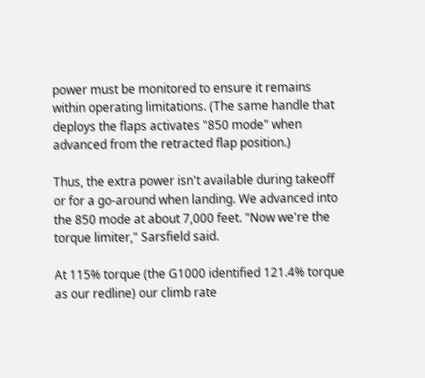power must be monitored to ensure it remains within operating limitations. (The same handle that deploys the flaps activates "850 mode" when advanced from the retracted flap position.)

Thus, the extra power isn't available during takeoff or for a go-around when landing. We advanced into the 850 mode at about 7,000 feet. "Now we're the torque limiter," Sarsfield said.

At 115% torque (the G1000 identified 121.4% torque as our redline) our climb rate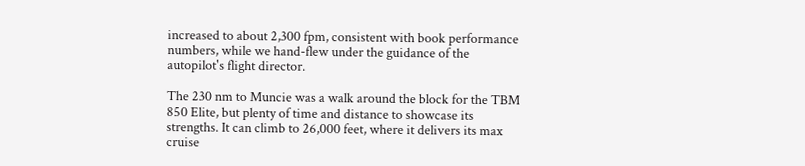increased to about 2,300 fpm, consistent with book performance numbers, while we hand-flew under the guidance of the autopilot's flight director.

The 230 nm to Muncie was a walk around the block for the TBM 850 Elite, but plenty of time and distance to showcase its strengths. It can climb to 26,000 feet, where it delivers its max cruise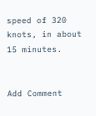speed of 320 knots, in about 15 minutes.


Add Comment